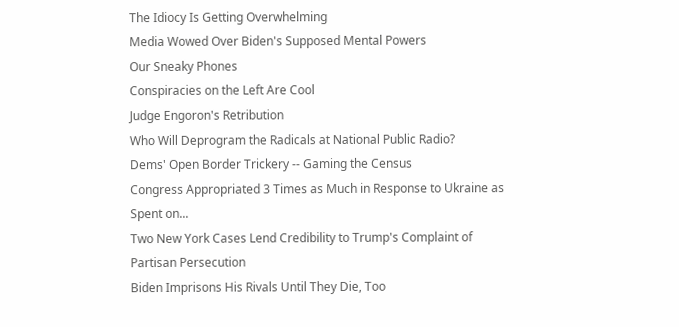The Idiocy Is Getting Overwhelming
Media Wowed Over Biden's Supposed Mental Powers
Our Sneaky Phones
Conspiracies on the Left Are Cool
Judge Engoron's Retribution
Who Will Deprogram the Radicals at National Public Radio?
Dems' Open Border Trickery -- Gaming the Census
Congress Appropriated 3 Times as Much in Response to Ukraine as Spent on...
Two New York Cases Lend Credibility to Trump's Complaint of Partisan Persecution
Biden Imprisons His Rivals Until They Die, Too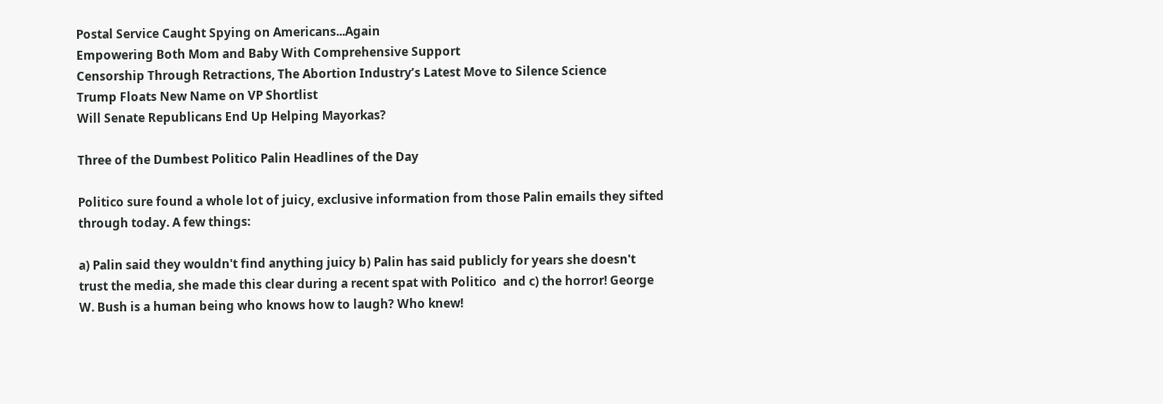Postal Service Caught Spying on Americans...Again
Empowering Both Mom and Baby With Comprehensive Support
Censorship Through Retractions, The Abortion Industry’s Latest Move to Silence Science
Trump Floats New Name on VP Shortlist
Will Senate Republicans End Up Helping Mayorkas?

Three of the Dumbest Politico Palin Headlines of the Day

Politico sure found a whole lot of juicy, exclusive information from those Palin emails they sifted through today. A few things:

a) Palin said they wouldn't find anything juicy b) Palin has said publicly for years she doesn't trust the media, she made this clear during a recent spat with Politico  and c) the horror! George W. Bush is a human being who knows how to laugh? Who knew!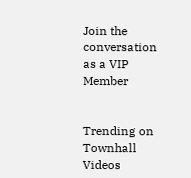Join the conversation as a VIP Member


Trending on Townhall Videos